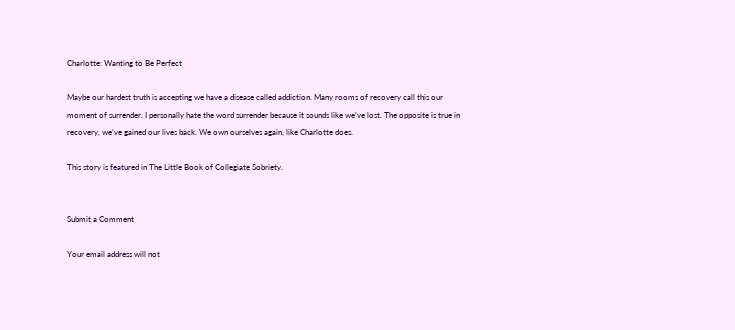Charlotte: Wanting to Be Perfect

Maybe our hardest truth is accepting we have a disease called addiction. Many rooms of recovery call this our moment of surrender. I personally hate the word surrender because it sounds like we’ve lost. The opposite is true in recovery, we’ve gained our lives back. We own ourselves again, like Charlotte does.

This story is featured in The Little Book of Collegiate Sobriety.


Submit a Comment

Your email address will not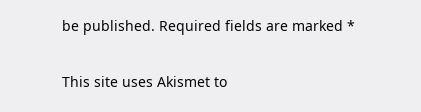be published. Required fields are marked *

This site uses Akismet to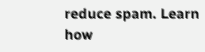reduce spam. Learn how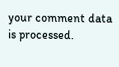your comment data is processed.